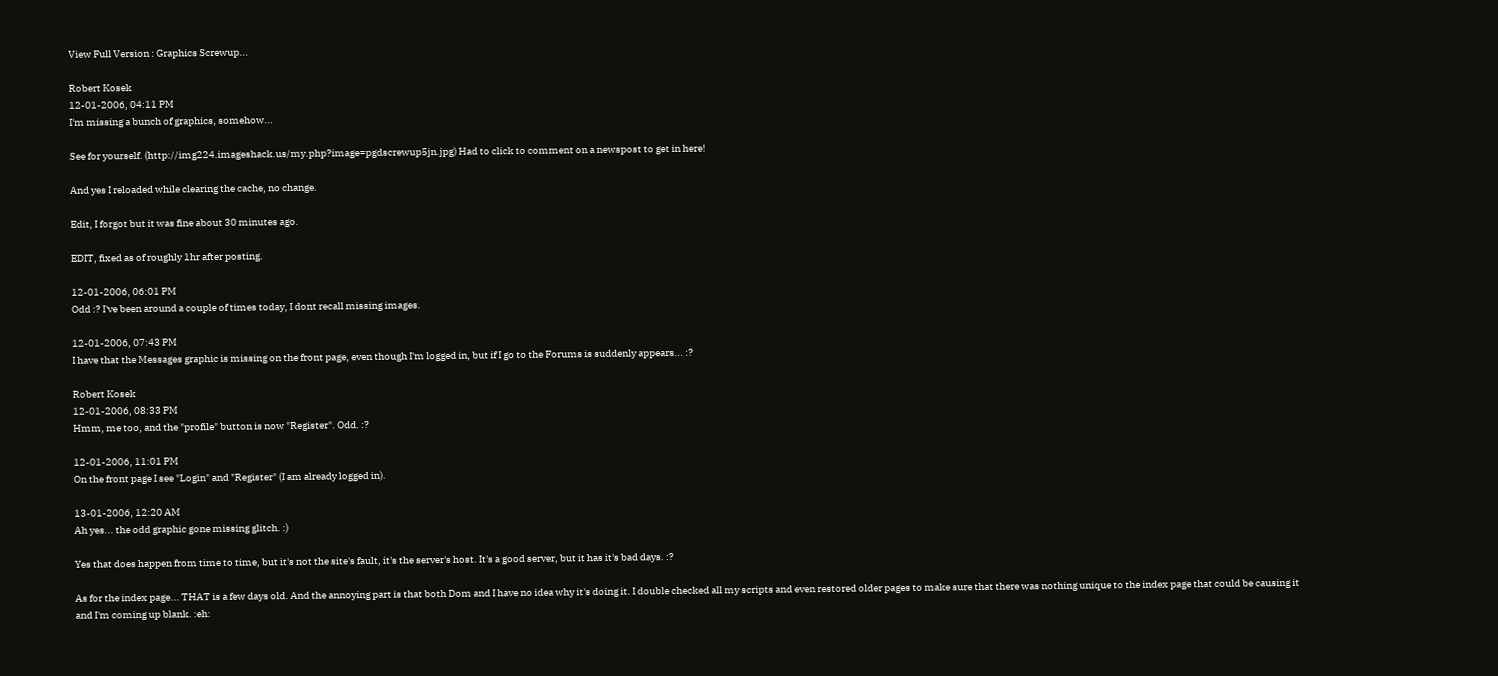View Full Version : Graphics Screwup...

Robert Kosek
12-01-2006, 04:11 PM
I'm missing a bunch of graphics, somehow...

See for yourself. (http://img224.imageshack.us/my.php?image=pgdscrewup5jn.jpg) Had to click to comment on a newspost to get in here!

And yes I reloaded while clearing the cache, no change.

Edit, I forgot but it was fine about 30 minutes ago.

EDIT, fixed as of roughly 1hr after posting.

12-01-2006, 06:01 PM
Odd :? I've been around a couple of times today, I dont recall missing images.

12-01-2006, 07:43 PM
I have that the Messages graphic is missing on the front page, even though I'm logged in, but if I go to the Forums is suddenly appears... :?

Robert Kosek
12-01-2006, 08:33 PM
Hmm, me too, and the "profile" button is now "Register". Odd. :?

12-01-2006, 11:01 PM
On the front page I see "Login" and "Register" (I am already logged in).

13-01-2006, 12:20 AM
Ah yes... the odd graphic gone missing glitch. :)

Yes that does happen from time to time, but it's not the site's fault, it's the server's host. It's a good server, but it has it's bad days. :?

As for the index page... THAT is a few days old. And the annoying part is that both Dom and I have no idea why it's doing it. I double checked all my scripts and even restored older pages to make sure that there was nothing unique to the index page that could be causing it and I'm coming up blank. :eh: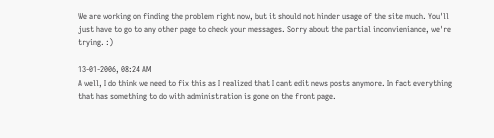We are working on finding the problem right now, but it should not hinder usage of the site much. You'll just have to go to any other page to check your messages. Sorry about the partial inconvieniance, we're trying. :)

13-01-2006, 08:24 AM
A well, I do think we need to fix this as I realized that I cant edit news posts anymore. In fact everything that has something to do with administration is gone on the front page.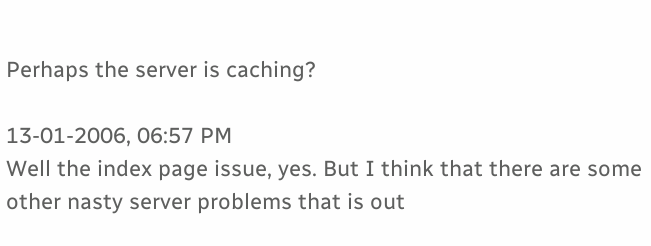Perhaps the server is caching?

13-01-2006, 06:57 PM
Well the index page issue, yes. But I think that there are some other nasty server problems that is out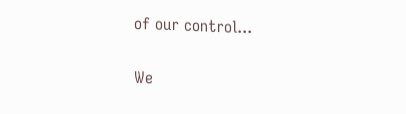of our control...

We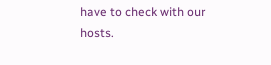have to check with our hosts.